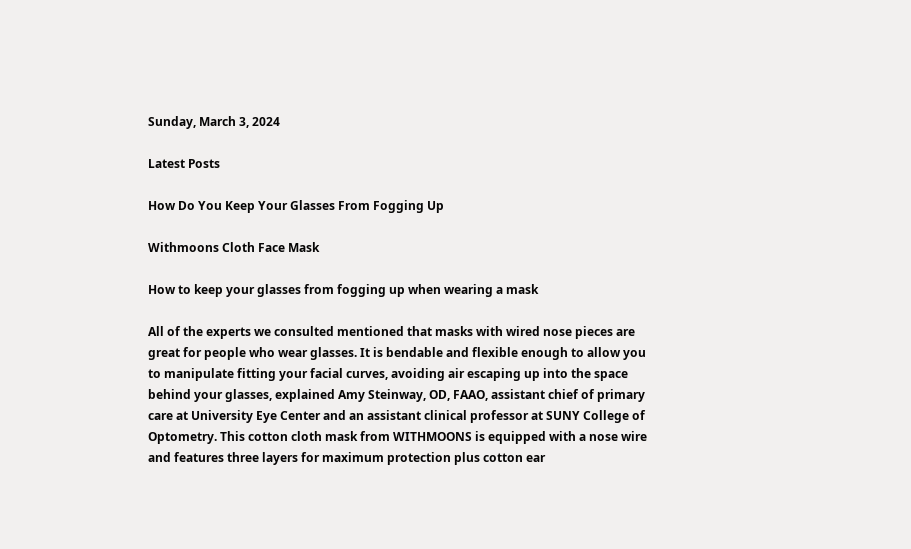Sunday, March 3, 2024

Latest Posts

How Do You Keep Your Glasses From Fogging Up

Withmoons Cloth Face Mask

How to keep your glasses from fogging up when wearing a mask

All of the experts we consulted mentioned that masks with wired nose pieces are great for people who wear glasses. It is bendable and flexible enough to allow you to manipulate fitting your facial curves, avoiding air escaping up into the space behind your glasses, explained Amy Steinway, OD, FAAO, assistant chief of primary care at University Eye Center and an assistant clinical professor at SUNY College of Optometry. This cotton cloth mask from WITHMOONS is equipped with a nose wire and features three layers for maximum protection plus cotton ear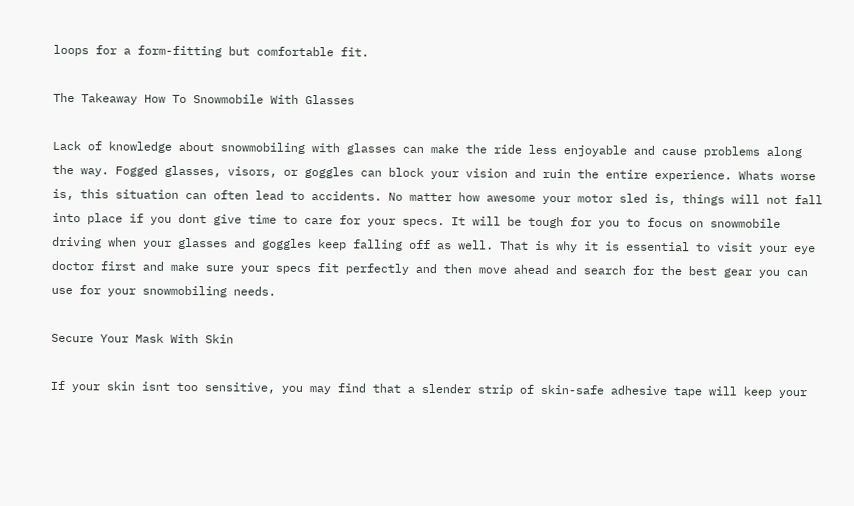loops for a form-fitting but comfortable fit.

The Takeaway How To Snowmobile With Glasses

Lack of knowledge about snowmobiling with glasses can make the ride less enjoyable and cause problems along the way. Fogged glasses, visors, or goggles can block your vision and ruin the entire experience. Whats worse is, this situation can often lead to accidents. No matter how awesome your motor sled is, things will not fall into place if you dont give time to care for your specs. It will be tough for you to focus on snowmobile driving when your glasses and goggles keep falling off as well. That is why it is essential to visit your eye doctor first and make sure your specs fit perfectly and then move ahead and search for the best gear you can use for your snowmobiling needs.

Secure Your Mask With Skin

If your skin isnt too sensitive, you may find that a slender strip of skin-safe adhesive tape will keep your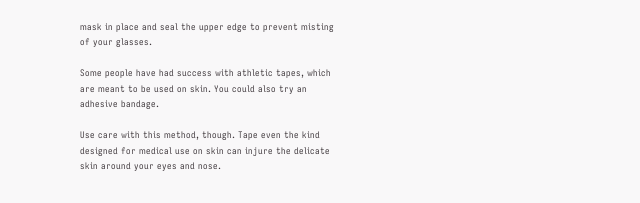mask in place and seal the upper edge to prevent misting of your glasses.

Some people have had success with athletic tapes, which are meant to be used on skin. You could also try an adhesive bandage.

Use care with this method, though. Tape even the kind designed for medical use on skin can injure the delicate skin around your eyes and nose.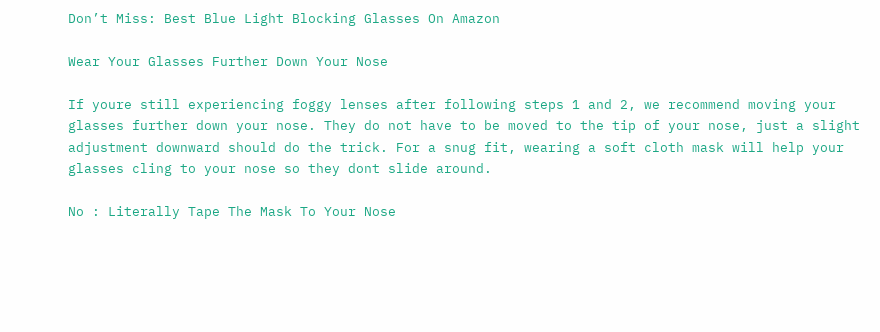Don’t Miss: Best Blue Light Blocking Glasses On Amazon

Wear Your Glasses Further Down Your Nose

If youre still experiencing foggy lenses after following steps 1 and 2, we recommend moving your glasses further down your nose. They do not have to be moved to the tip of your nose, just a slight adjustment downward should do the trick. For a snug fit, wearing a soft cloth mask will help your glasses cling to your nose so they dont slide around.

No : Literally Tape The Mask To Your Nose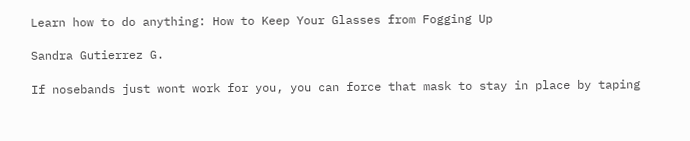Learn how to do anything: How to Keep Your Glasses from Fogging Up

Sandra Gutierrez G.

If nosebands just wont work for you, you can force that mask to stay in place by taping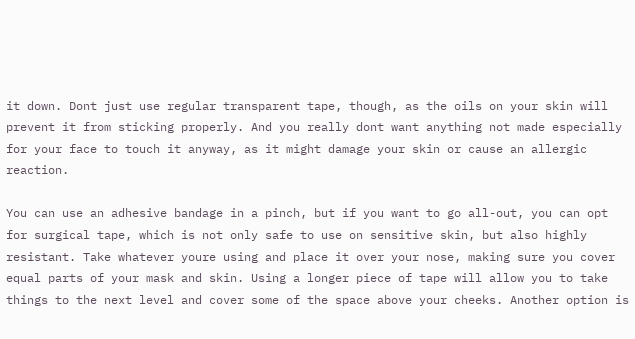it down. Dont just use regular transparent tape, though, as the oils on your skin will prevent it from sticking properly. And you really dont want anything not made especially for your face to touch it anyway, as it might damage your skin or cause an allergic reaction.

You can use an adhesive bandage in a pinch, but if you want to go all-out, you can opt for surgical tape, which is not only safe to use on sensitive skin, but also highly resistant. Take whatever youre using and place it over your nose, making sure you cover equal parts of your mask and skin. Using a longer piece of tape will allow you to take things to the next level and cover some of the space above your cheeks. Another option is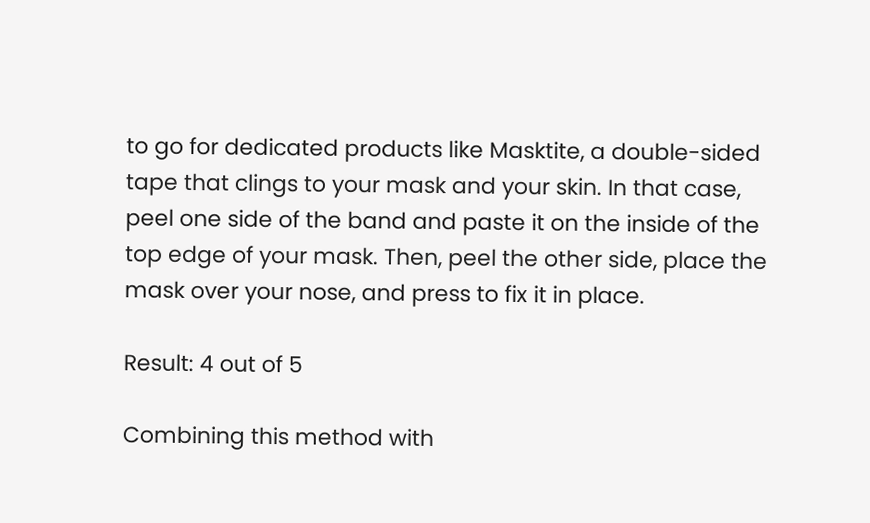to go for dedicated products like Masktite, a double-sided tape that clings to your mask and your skin. In that case, peel one side of the band and paste it on the inside of the top edge of your mask. Then, peel the other side, place the mask over your nose, and press to fix it in place.

Result: 4 out of 5

Combining this method with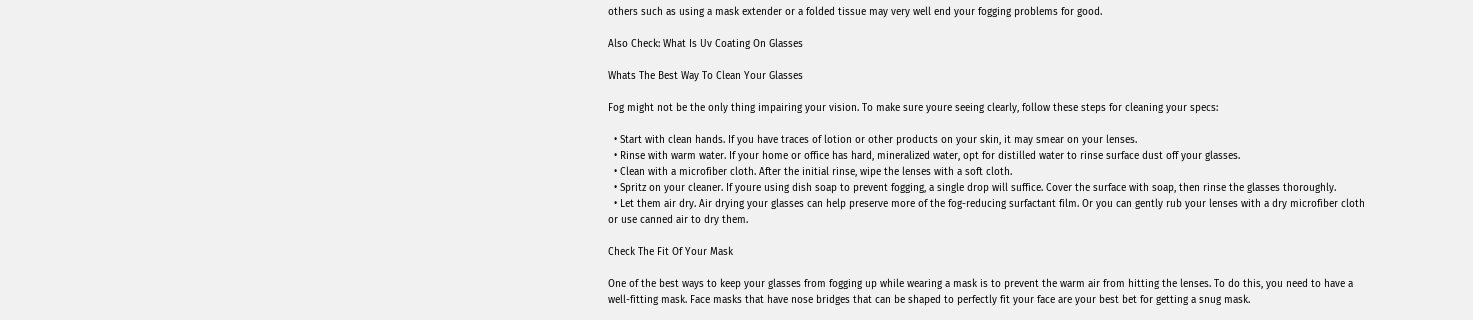others such as using a mask extender or a folded tissue may very well end your fogging problems for good.

Also Check: What Is Uv Coating On Glasses

Whats The Best Way To Clean Your Glasses

Fog might not be the only thing impairing your vision. To make sure youre seeing clearly, follow these steps for cleaning your specs:

  • Start with clean hands. If you have traces of lotion or other products on your skin, it may smear on your lenses.
  • Rinse with warm water. If your home or office has hard, mineralized water, opt for distilled water to rinse surface dust off your glasses.
  • Clean with a microfiber cloth. After the initial rinse, wipe the lenses with a soft cloth.
  • Spritz on your cleaner. If youre using dish soap to prevent fogging, a single drop will suffice. Cover the surface with soap, then rinse the glasses thoroughly.
  • Let them air dry. Air drying your glasses can help preserve more of the fog-reducing surfactant film. Or you can gently rub your lenses with a dry microfiber cloth or use canned air to dry them.

Check The Fit Of Your Mask

One of the best ways to keep your glasses from fogging up while wearing a mask is to prevent the warm air from hitting the lenses. To do this, you need to have a well-fitting mask. Face masks that have nose bridges that can be shaped to perfectly fit your face are your best bet for getting a snug mask.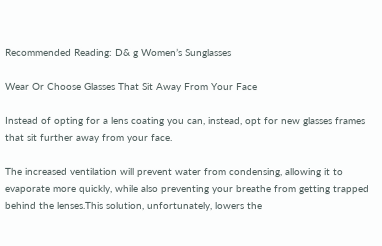Recommended Reading: D& g Women’s Sunglasses

Wear Or Choose Glasses That Sit Away From Your Face

Instead of opting for a lens coating you can, instead, opt for new glasses frames that sit further away from your face.

The increased ventilation will prevent water from condensing, allowing it to evaporate more quickly, while also preventing your breathe from getting trapped behind the lenses.This solution, unfortunately, lowers the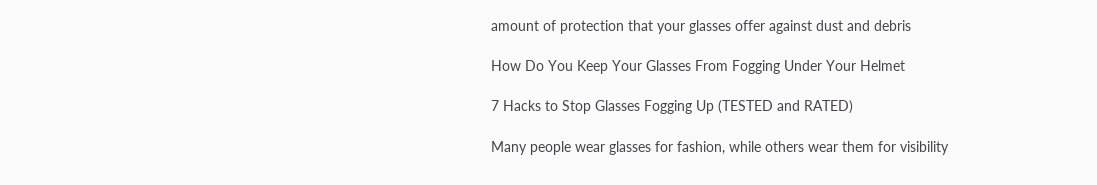amount of protection that your glasses offer against dust and debris

How Do You Keep Your Glasses From Fogging Under Your Helmet

7 Hacks to Stop Glasses Fogging Up (TESTED and RATED)

Many people wear glasses for fashion, while others wear them for visibility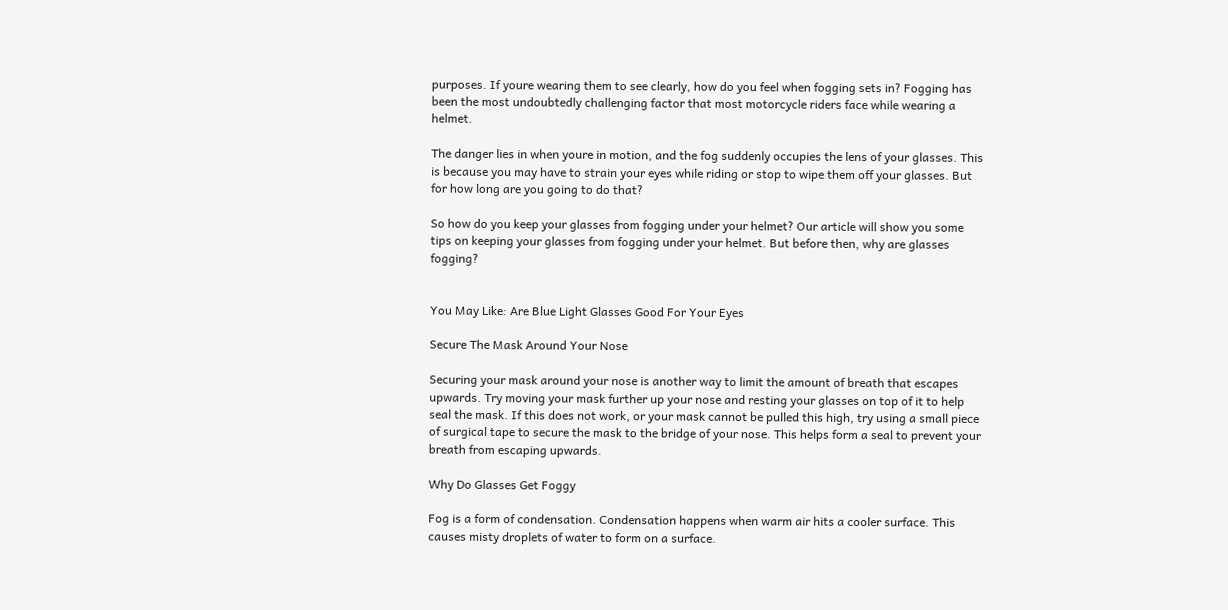purposes. If youre wearing them to see clearly, how do you feel when fogging sets in? Fogging has been the most undoubtedly challenging factor that most motorcycle riders face while wearing a helmet.

The danger lies in when youre in motion, and the fog suddenly occupies the lens of your glasses. This is because you may have to strain your eyes while riding or stop to wipe them off your glasses. But for how long are you going to do that?

So how do you keep your glasses from fogging under your helmet? Our article will show you some tips on keeping your glasses from fogging under your helmet. But before then, why are glasses fogging?


You May Like: Are Blue Light Glasses Good For Your Eyes

Secure The Mask Around Your Nose

Securing your mask around your nose is another way to limit the amount of breath that escapes upwards. Try moving your mask further up your nose and resting your glasses on top of it to help seal the mask. If this does not work, or your mask cannot be pulled this high, try using a small piece of surgical tape to secure the mask to the bridge of your nose. This helps form a seal to prevent your breath from escaping upwards.

Why Do Glasses Get Foggy

Fog is a form of condensation. Condensation happens when warm air hits a cooler surface. This causes misty droplets of water to form on a surface.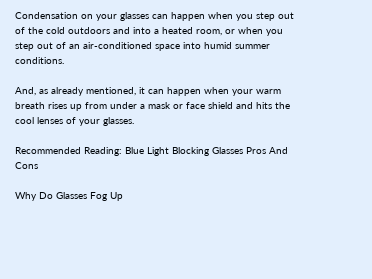Condensation on your glasses can happen when you step out of the cold outdoors and into a heated room, or when you step out of an air-conditioned space into humid summer conditions.

And, as already mentioned, it can happen when your warm breath rises up from under a mask or face shield and hits the cool lenses of your glasses.

Recommended Reading: Blue Light Blocking Glasses Pros And Cons

Why Do Glasses Fog Up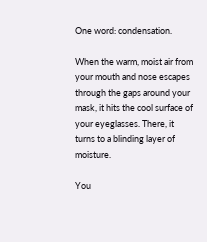One word: condensation.

When the warm, moist air from your mouth and nose escapes through the gaps around your mask, it hits the cool surface of your eyeglasses. There, it turns to a blinding layer of moisture.

You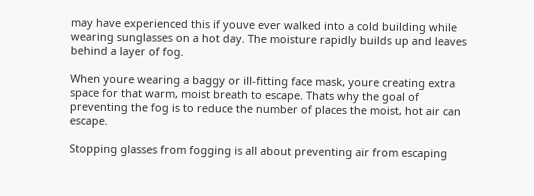may have experienced this if youve ever walked into a cold building while wearing sunglasses on a hot day. The moisture rapidly builds up and leaves behind a layer of fog.

When youre wearing a baggy or ill-fitting face mask, youre creating extra space for that warm, moist breath to escape. Thats why the goal of preventing the fog is to reduce the number of places the moist, hot air can escape.

Stopping glasses from fogging is all about preventing air from escaping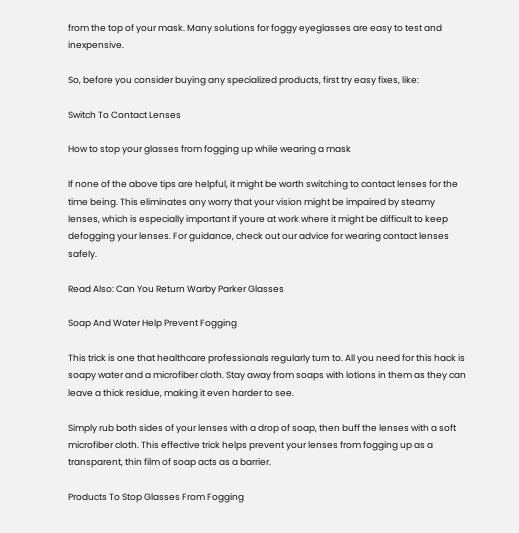from the top of your mask. Many solutions for foggy eyeglasses are easy to test and inexpensive.

So, before you consider buying any specialized products, first try easy fixes, like:

Switch To Contact Lenses

How to stop your glasses from fogging up while wearing a mask

If none of the above tips are helpful, it might be worth switching to contact lenses for the time being. This eliminates any worry that your vision might be impaired by steamy lenses, which is especially important if youre at work where it might be difficult to keep defogging your lenses. For guidance, check out our advice for wearing contact lenses safely.

Read Also: Can You Return Warby Parker Glasses

Soap And Water Help Prevent Fogging

This trick is one that healthcare professionals regularly turn to. All you need for this hack is soapy water and a microfiber cloth. Stay away from soaps with lotions in them as they can leave a thick residue, making it even harder to see.

Simply rub both sides of your lenses with a drop of soap, then buff the lenses with a soft microfiber cloth. This effective trick helps prevent your lenses from fogging up as a transparent, thin film of soap acts as a barrier.

Products To Stop Glasses From Fogging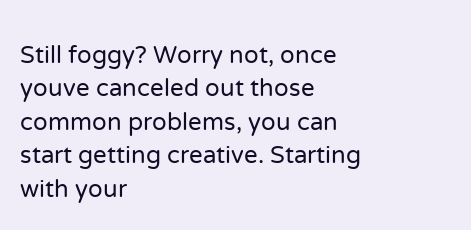Still foggy? Worry not, once youve canceled out those common problems, you can start getting creative. Starting with your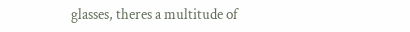glasses, theres a multitude of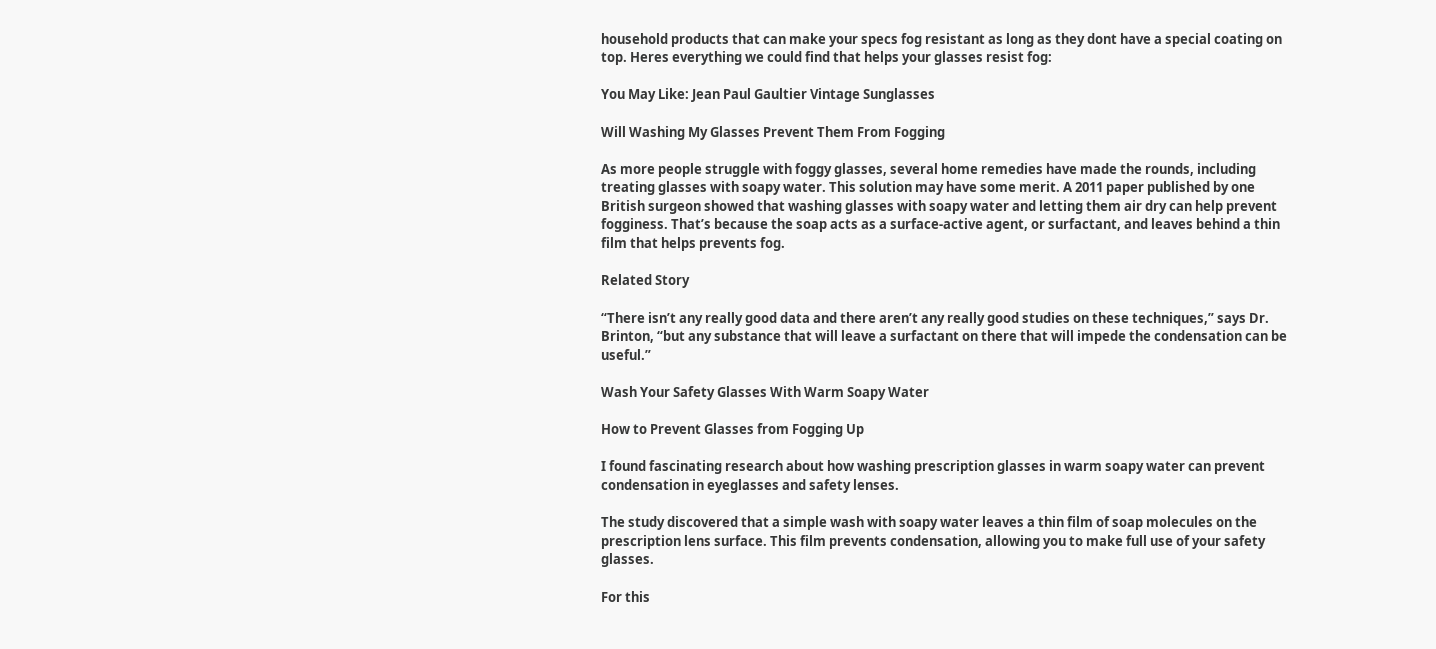household products that can make your specs fog resistant as long as they dont have a special coating on top. Heres everything we could find that helps your glasses resist fog:

You May Like: Jean Paul Gaultier Vintage Sunglasses

Will Washing My Glasses Prevent Them From Fogging

As more people struggle with foggy glasses, several home remedies have made the rounds, including treating glasses with soapy water. This solution may have some merit. A 2011 paper published by one British surgeon showed that washing glasses with soapy water and letting them air dry can help prevent fogginess. That’s because the soap acts as a surface-active agent, or surfactant, and leaves behind a thin film that helps prevents fog.

Related Story

“There isn’t any really good data and there aren’t any really good studies on these techniques,” says Dr. Brinton, “but any substance that will leave a surfactant on there that will impede the condensation can be useful.”

Wash Your Safety Glasses With Warm Soapy Water

How to Prevent Glasses from Fogging Up

I found fascinating research about how washing prescription glasses in warm soapy water can prevent condensation in eyeglasses and safety lenses.

The study discovered that a simple wash with soapy water leaves a thin film of soap molecules on the prescription lens surface. This film prevents condensation, allowing you to make full use of your safety glasses.

For this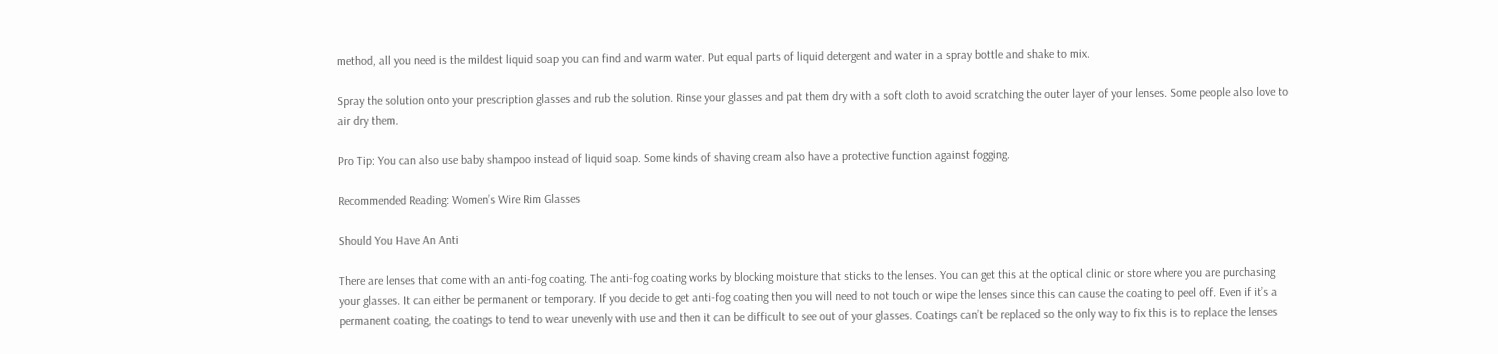method, all you need is the mildest liquid soap you can find and warm water. Put equal parts of liquid detergent and water in a spray bottle and shake to mix.

Spray the solution onto your prescription glasses and rub the solution. Rinse your glasses and pat them dry with a soft cloth to avoid scratching the outer layer of your lenses. Some people also love to air dry them.

Pro Tip: You can also use baby shampoo instead of liquid soap. Some kinds of shaving cream also have a protective function against fogging.

Recommended Reading: Women’s Wire Rim Glasses

Should You Have An Anti

There are lenses that come with an anti-fog coating. The anti-fog coating works by blocking moisture that sticks to the lenses. You can get this at the optical clinic or store where you are purchasing your glasses. It can either be permanent or temporary. If you decide to get anti-fog coating then you will need to not touch or wipe the lenses since this can cause the coating to peel off. Even if it’s a permanent coating, the coatings to tend to wear unevenly with use and then it can be difficult to see out of your glasses. Coatings can’t be replaced so the only way to fix this is to replace the lenses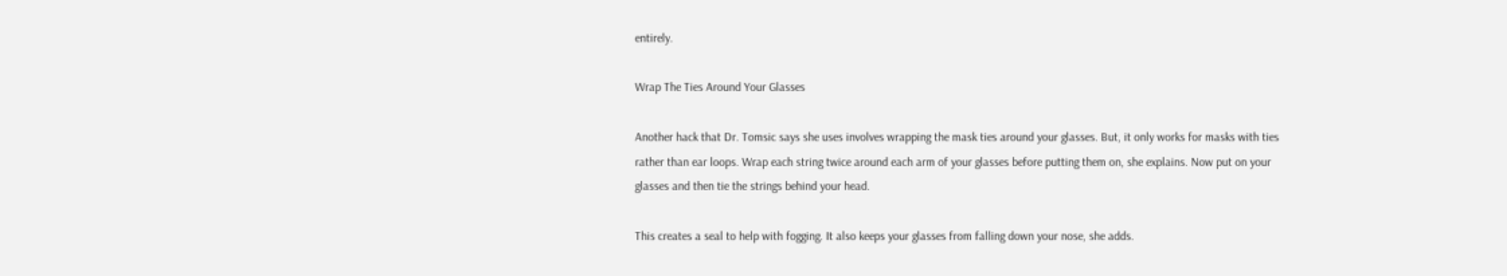entirely.

Wrap The Ties Around Your Glasses

Another hack that Dr. Tomsic says she uses involves wrapping the mask ties around your glasses. But, it only works for masks with ties rather than ear loops. Wrap each string twice around each arm of your glasses before putting them on, she explains. Now put on your glasses and then tie the strings behind your head.

This creates a seal to help with fogging. It also keeps your glasses from falling down your nose, she adds.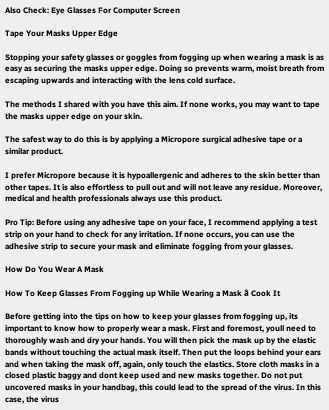Also Check: Eye Glasses For Computer Screen

Tape Your Masks Upper Edge

Stopping your safety glasses or goggles from fogging up when wearing a mask is as easy as securing the masks upper edge. Doing so prevents warm, moist breath from escaping upwards and interacting with the lens cold surface.

The methods I shared with you have this aim. If none works, you may want to tape the masks upper edge on your skin.

The safest way to do this is by applying a Micropore surgical adhesive tape or a similar product.

I prefer Micropore because it is hypoallergenic and adheres to the skin better than other tapes. It is also effortless to pull out and will not leave any residue. Moreover, medical and health professionals always use this product.

Pro Tip: Before using any adhesive tape on your face, I recommend applying a test strip on your hand to check for any irritation. If none occurs, you can use the adhesive strip to secure your mask and eliminate fogging from your glasses.

How Do You Wear A Mask

How To Keep Glasses From Fogging up While Wearing a Mask â Cook It

Before getting into the tips on how to keep your glasses from fogging up, its important to know how to properly wear a mask. First and foremost, youll need to thoroughly wash and dry your hands. You will then pick the mask up by the elastic bands without touching the actual mask itself. Then put the loops behind your ears and when taking the mask off, again, only touch the elastics. Store cloth masks in a closed plastic baggy and dont keep used and new masks together. Do not put uncovered masks in your handbag, this could lead to the spread of the virus. In this case, the virus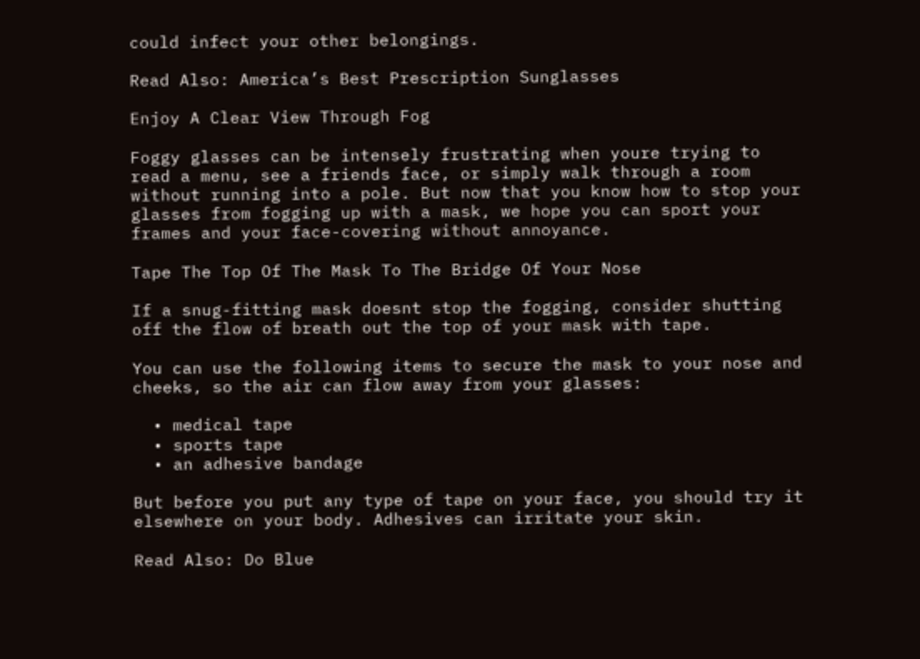could infect your other belongings.

Read Also: America’s Best Prescription Sunglasses

Enjoy A Clear View Through Fog

Foggy glasses can be intensely frustrating when youre trying to read a menu, see a friends face, or simply walk through a room without running into a pole. But now that you know how to stop your glasses from fogging up with a mask, we hope you can sport your frames and your face-covering without annoyance.

Tape The Top Of The Mask To The Bridge Of Your Nose

If a snug-fitting mask doesnt stop the fogging, consider shutting off the flow of breath out the top of your mask with tape.

You can use the following items to secure the mask to your nose and cheeks, so the air can flow away from your glasses:

  • medical tape
  • sports tape
  • an adhesive bandage

But before you put any type of tape on your face, you should try it elsewhere on your body. Adhesives can irritate your skin.

Read Also: Do Blue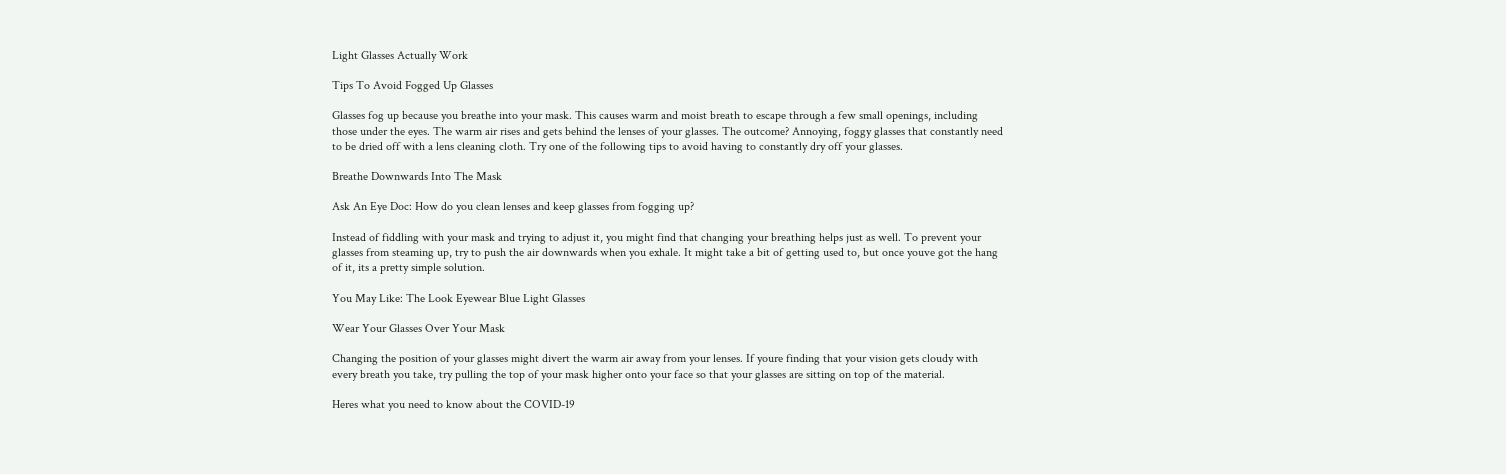Light Glasses Actually Work

Tips To Avoid Fogged Up Glasses

Glasses fog up because you breathe into your mask. This causes warm and moist breath to escape through a few small openings, including those under the eyes. The warm air rises and gets behind the lenses of your glasses. The outcome? Annoying, foggy glasses that constantly need to be dried off with a lens cleaning cloth. Try one of the following tips to avoid having to constantly dry off your glasses.

Breathe Downwards Into The Mask

Ask An Eye Doc: How do you clean lenses and keep glasses from fogging up?

Instead of fiddling with your mask and trying to adjust it, you might find that changing your breathing helps just as well. To prevent your glasses from steaming up, try to push the air downwards when you exhale. It might take a bit of getting used to, but once youve got the hang of it, its a pretty simple solution.

You May Like: The Look Eyewear Blue Light Glasses

Wear Your Glasses Over Your Mask

Changing the position of your glasses might divert the warm air away from your lenses. If youre finding that your vision gets cloudy with every breath you take, try pulling the top of your mask higher onto your face so that your glasses are sitting on top of the material.

Heres what you need to know about the COVID-19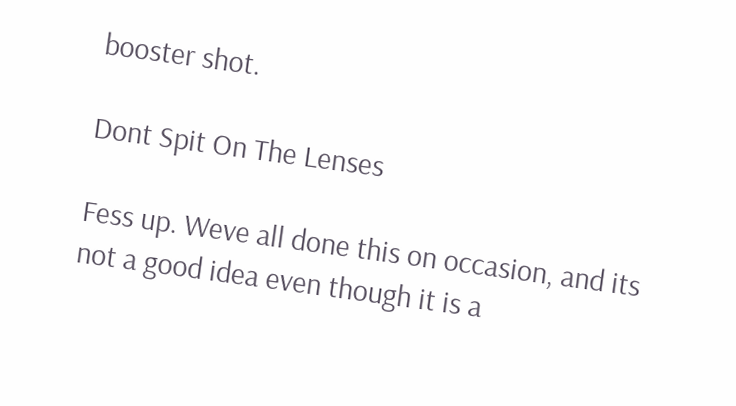booster shot.

Dont Spit On The Lenses

Fess up. Weve all done this on occasion, and its not a good idea even though it is a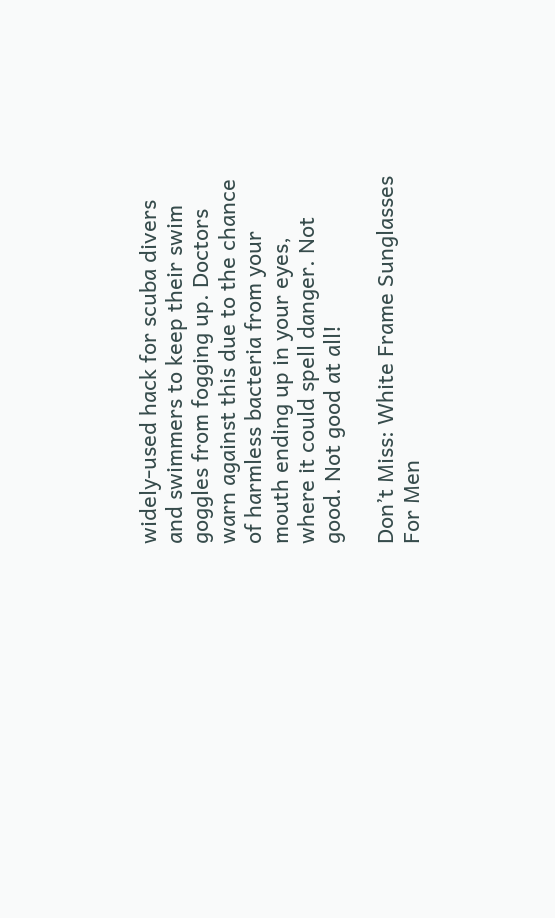widely-used hack for scuba divers and swimmers to keep their swim goggles from fogging up. Doctors warn against this due to the chance of harmless bacteria from your mouth ending up in your eyes, where it could spell danger. Not good. Not good at all!

Don’t Miss: White Frame Sunglasses For Men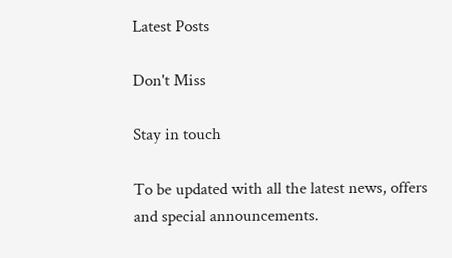Latest Posts

Don't Miss

Stay in touch

To be updated with all the latest news, offers and special announcements.